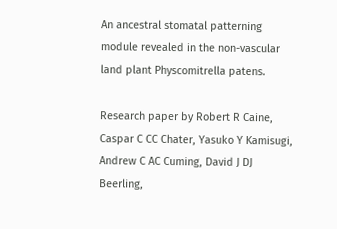An ancestral stomatal patterning module revealed in the non-vascular land plant Physcomitrella patens.

Research paper by Robert R Caine, Caspar C CC Chater, Yasuko Y Kamisugi, Andrew C AC Cuming, David J DJ Beerling,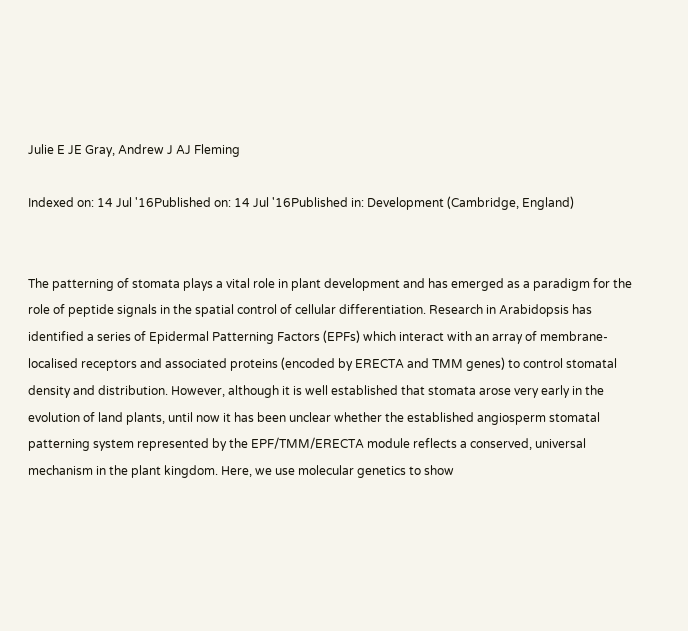Julie E JE Gray, Andrew J AJ Fleming

Indexed on: 14 Jul '16Published on: 14 Jul '16Published in: Development (Cambridge, England)


The patterning of stomata plays a vital role in plant development and has emerged as a paradigm for the role of peptide signals in the spatial control of cellular differentiation. Research in Arabidopsis has identified a series of Epidermal Patterning Factors (EPFs) which interact with an array of membrane-localised receptors and associated proteins (encoded by ERECTA and TMM genes) to control stomatal density and distribution. However, although it is well established that stomata arose very early in the evolution of land plants, until now it has been unclear whether the established angiosperm stomatal patterning system represented by the EPF/TMM/ERECTA module reflects a conserved, universal mechanism in the plant kingdom. Here, we use molecular genetics to show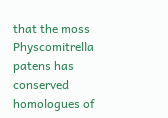that the moss Physcomitrella patens has conserved homologues of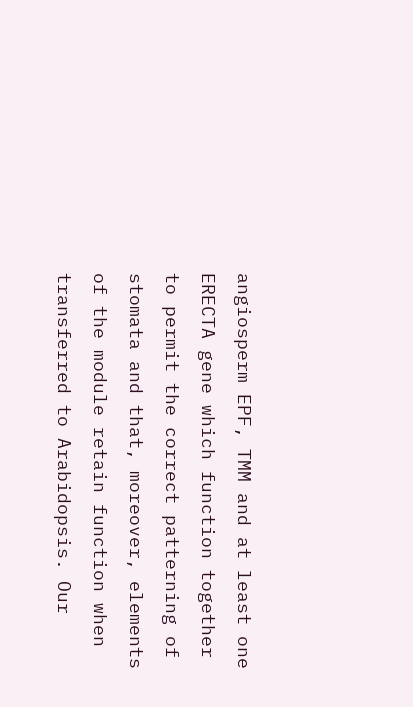angiosperm EPF, TMM and at least one ERECTA gene which function together to permit the correct patterning of stomata and that, moreover, elements of the module retain function when transferred to Arabidopsis. Our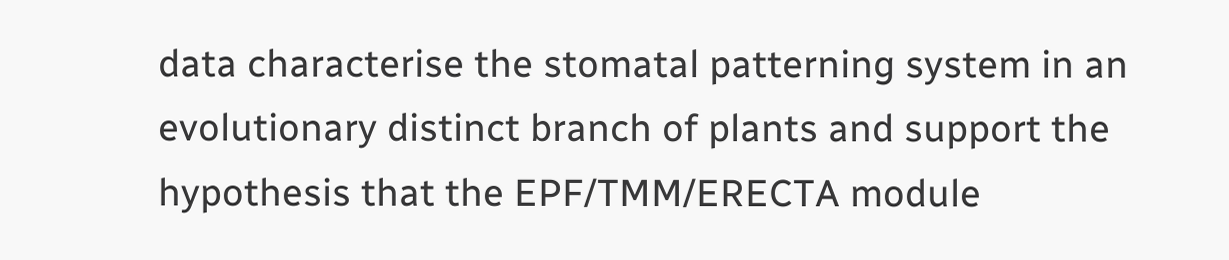data characterise the stomatal patterning system in an evolutionary distinct branch of plants and support the hypothesis that the EPF/TMM/ERECTA module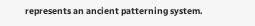represents an ancient patterning system.